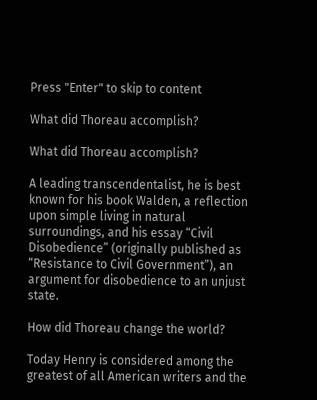Press "Enter" to skip to content

What did Thoreau accomplish?

What did Thoreau accomplish?

A leading transcendentalist, he is best known for his book Walden, a reflection upon simple living in natural surroundings, and his essay “Civil Disobedience” (originally published as “Resistance to Civil Government”), an argument for disobedience to an unjust state.

How did Thoreau change the world?

Today Henry is considered among the greatest of all American writers and the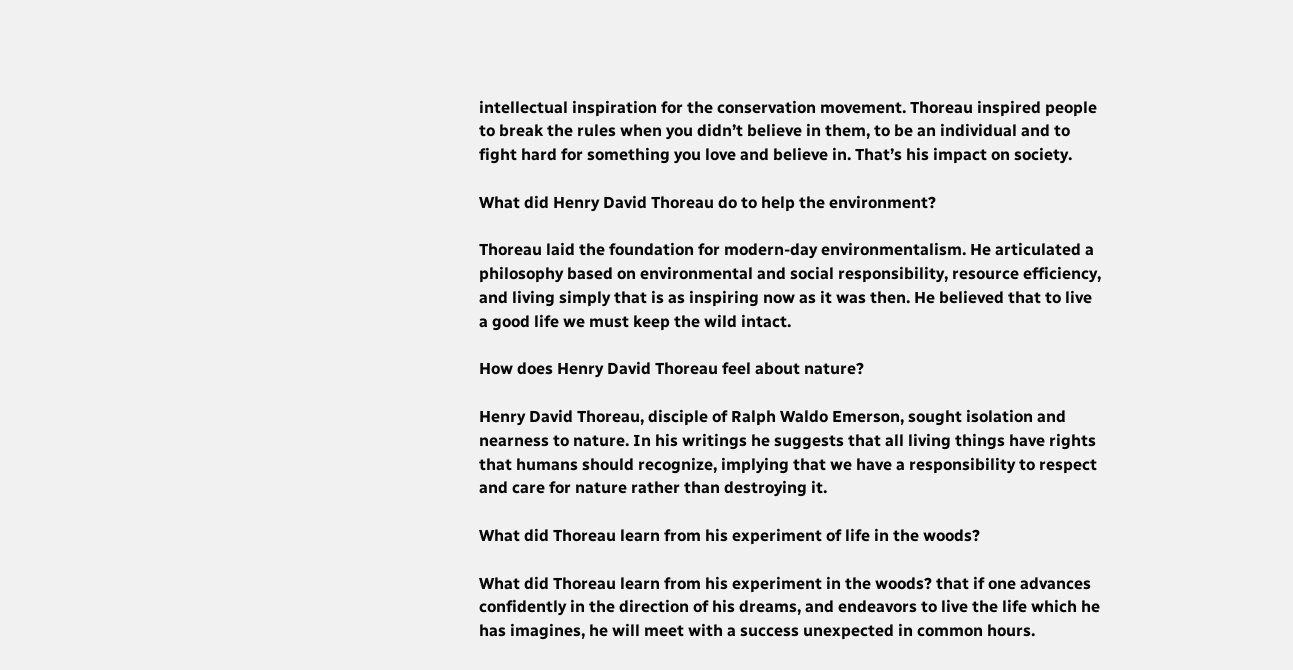intellectual inspiration for the conservation movement. Thoreau inspired people to break the rules when you didn’t believe in them, to be an individual and to fight hard for something you love and believe in. That’s his impact on society.

What did Henry David Thoreau do to help the environment?

Thoreau laid the foundation for modern-day environmentalism. He articulated a philosophy based on environmental and social responsibility, resource efficiency, and living simply that is as inspiring now as it was then. He believed that to live a good life we must keep the wild intact.

How does Henry David Thoreau feel about nature?

Henry David Thoreau, disciple of Ralph Waldo Emerson, sought isolation and nearness to nature. In his writings he suggests that all living things have rights that humans should recognize, implying that we have a responsibility to respect and care for nature rather than destroying it.

What did Thoreau learn from his experiment of life in the woods?

What did Thoreau learn from his experiment in the woods? that if one advances confidently in the direction of his dreams, and endeavors to live the life which he has imagines, he will meet with a success unexpected in common hours.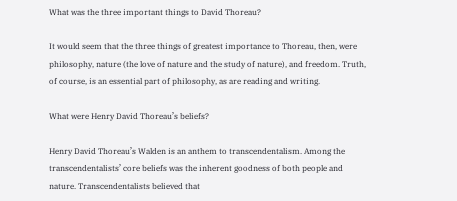What was the three important things to David Thoreau?

It would seem that the three things of greatest importance to Thoreau, then, were philosophy, nature (the love of nature and the study of nature), and freedom. Truth, of course, is an essential part of philosophy, as are reading and writing.

What were Henry David Thoreau’s beliefs?

Henry David Thoreau’s Walden is an anthem to transcendentalism. Among the transcendentalists’ core beliefs was the inherent goodness of both people and nature. Transcendentalists believed that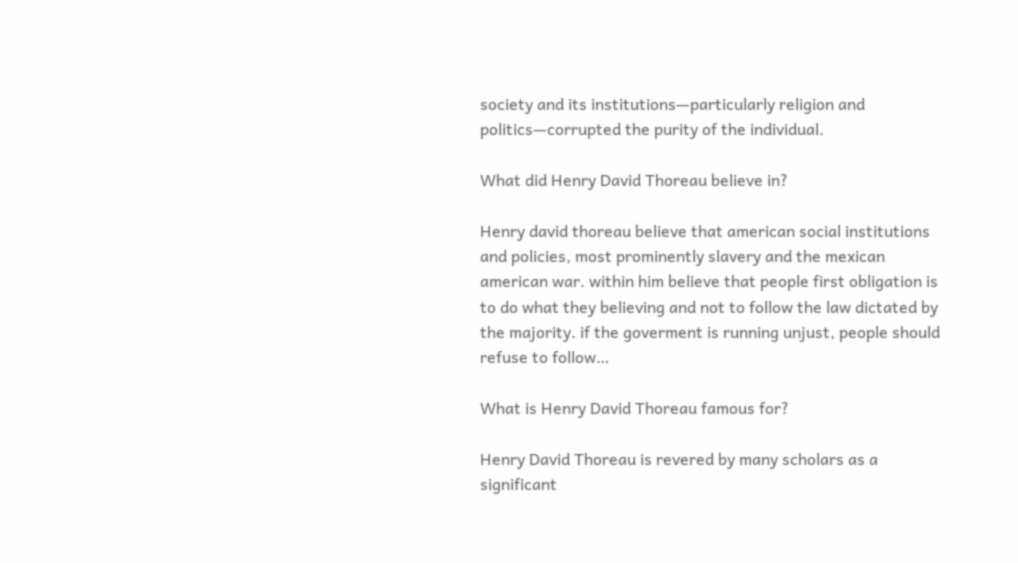society and its institutions—particularly religion and politics—corrupted the purity of the individual.

What did Henry David Thoreau believe in?

Henry david thoreau believe that american social institutions and policies, most prominently slavery and the mexican american war. within him believe that people first obligation is to do what they believing and not to follow the law dictated by the majority. if the goverment is running unjust, people should refuse to follow…

What is Henry David Thoreau famous for?

Henry David Thoreau is revered by many scholars as a significant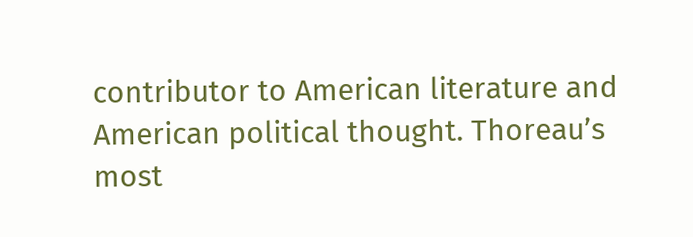contributor to American literature and American political thought. Thoreau’s most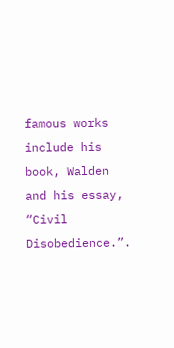famous works include his book, Walden and his essay, “Civil Disobedience.”.